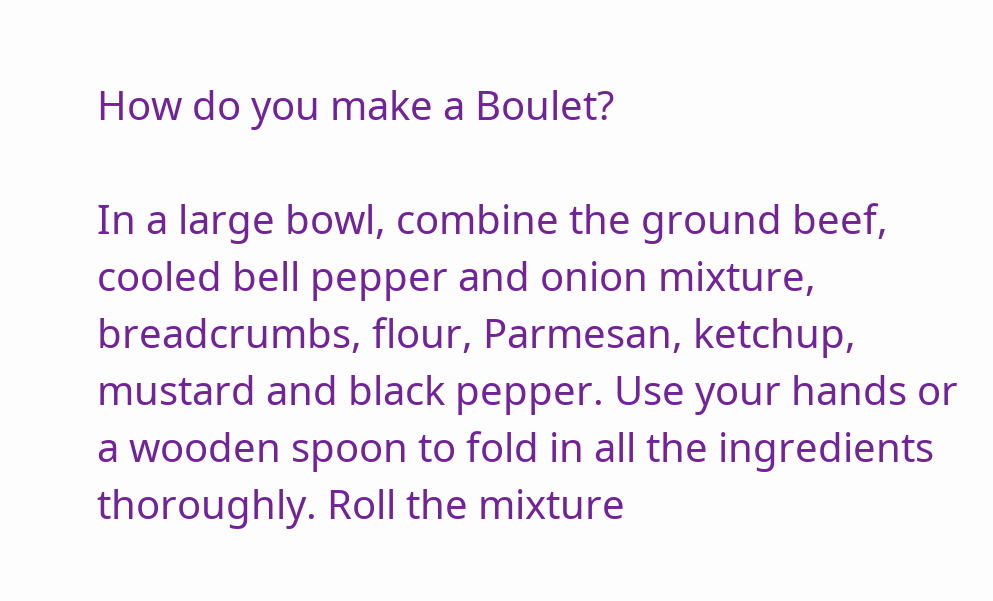How do you make a Boulet?

In a large bowl, combine the ground beef, cooled bell pepper and onion mixture, breadcrumbs, flour, Parmesan, ketchup, mustard and black pepper. Use your hands or a wooden spoon to fold in all the ingredients thoroughly. Roll the mixture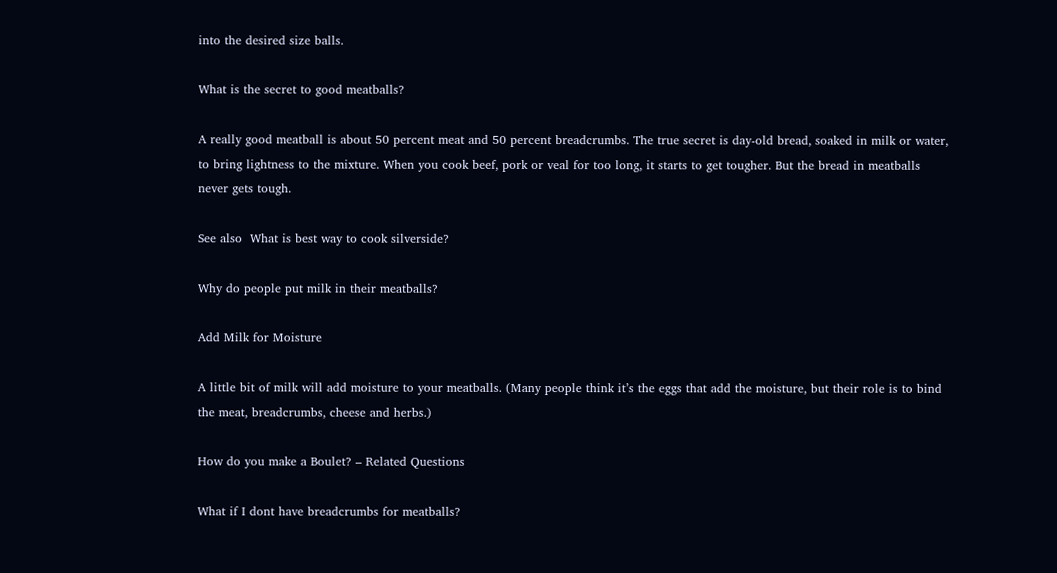into the desired size balls.

What is the secret to good meatballs?

A really good meatball is about 50 percent meat and 50 percent breadcrumbs. The true secret is day-old bread, soaked in milk or water, to bring lightness to the mixture. When you cook beef, pork or veal for too long, it starts to get tougher. But the bread in meatballs never gets tough.

See also  What is best way to cook silverside?

Why do people put milk in their meatballs?

Add Milk for Moisture

A little bit of milk will add moisture to your meatballs. (Many people think it’s the eggs that add the moisture, but their role is to bind the meat, breadcrumbs, cheese and herbs.)

How do you make a Boulet? – Related Questions

What if I dont have breadcrumbs for meatballs?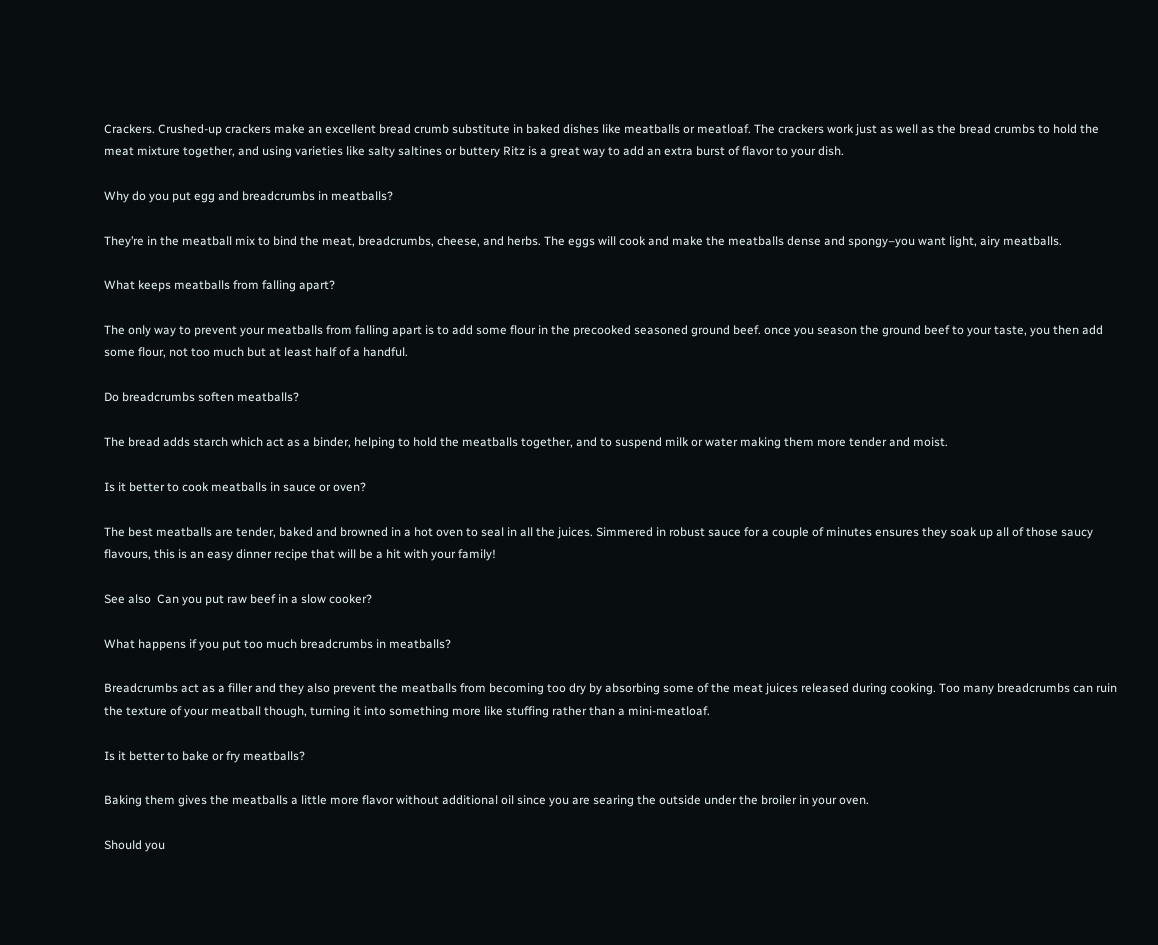Crackers. Crushed-up crackers make an excellent bread crumb substitute in baked dishes like meatballs or meatloaf. The crackers work just as well as the bread crumbs to hold the meat mixture together, and using varieties like salty saltines or buttery Ritz is a great way to add an extra burst of flavor to your dish.

Why do you put egg and breadcrumbs in meatballs?

They’re in the meatball mix to bind the meat, breadcrumbs, cheese, and herbs. The eggs will cook and make the meatballs dense and spongy–you want light, airy meatballs.

What keeps meatballs from falling apart?

The only way to prevent your meatballs from falling apart is to add some flour in the precooked seasoned ground beef. once you season the ground beef to your taste, you then add some flour, not too much but at least half of a handful.

Do breadcrumbs soften meatballs?

The bread adds starch which act as a binder, helping to hold the meatballs together, and to suspend milk or water making them more tender and moist.

Is it better to cook meatballs in sauce or oven?

The best meatballs are tender, baked and browned in a hot oven to seal in all the juices. Simmered in robust sauce for a couple of minutes ensures they soak up all of those saucy flavours, this is an easy dinner recipe that will be a hit with your family!

See also  Can you put raw beef in a slow cooker?

What happens if you put too much breadcrumbs in meatballs?

Breadcrumbs act as a filler and they also prevent the meatballs from becoming too dry by absorbing some of the meat juices released during cooking. Too many breadcrumbs can ruin the texture of your meatball though, turning it into something more like stuffing rather than a mini-meatloaf.

Is it better to bake or fry meatballs?

Baking them gives the meatballs a little more flavor without additional oil since you are searing the outside under the broiler in your oven.

Should you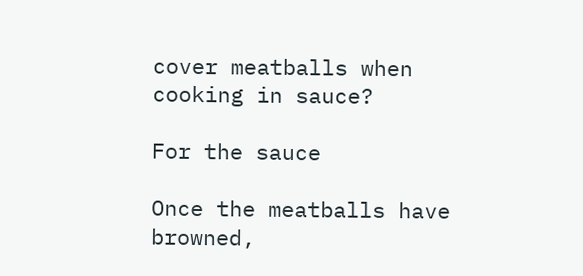cover meatballs when cooking in sauce?

For the sauce

Once the meatballs have browned,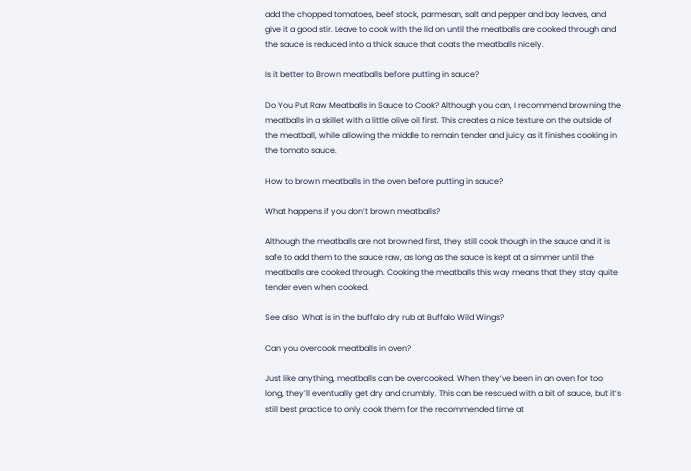add the chopped tomatoes, beef stock, parmesan, salt and pepper and bay leaves, and give it a good stir. Leave to cook with the lid on until the meatballs are cooked through and the sauce is reduced into a thick sauce that coats the meatballs nicely.

Is it better to Brown meatballs before putting in sauce?

Do You Put Raw Meatballs in Sauce to Cook? Although you can, I recommend browning the meatballs in a skillet with a little olive oil first. This creates a nice texture on the outside of the meatball, while allowing the middle to remain tender and juicy as it finishes cooking in the tomato sauce.

How to brown meatballs in the oven before putting in sauce?

What happens if you don’t brown meatballs?

Although the meatballs are not browned first, they still cook though in the sauce and it is safe to add them to the sauce raw, as long as the sauce is kept at a simmer until the meatballs are cooked through. Cooking the meatballs this way means that they stay quite tender even when cooked.

See also  What is in the buffalo dry rub at Buffalo Wild Wings?

Can you overcook meatballs in oven?

Just like anything, meatballs can be overcooked. When they’ve been in an oven for too long, they’ll eventually get dry and crumbly. This can be rescued with a bit of sauce, but it’s still best practice to only cook them for the recommended time at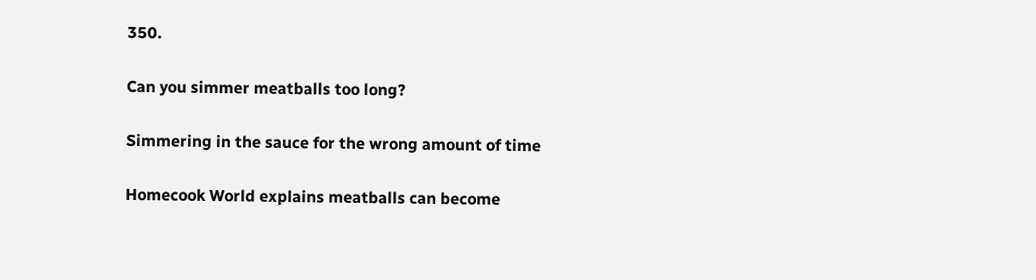350.

Can you simmer meatballs too long?

Simmering in the sauce for the wrong amount of time

Homecook World explains meatballs can become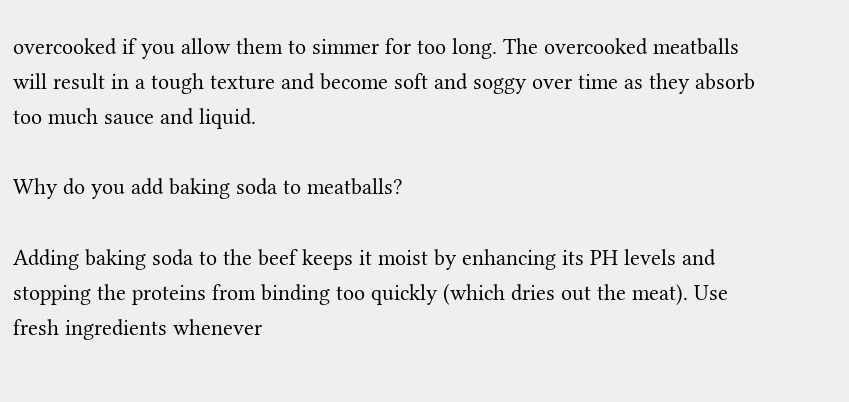overcooked if you allow them to simmer for too long. The overcooked meatballs will result in a tough texture and become soft and soggy over time as they absorb too much sauce and liquid.

Why do you add baking soda to meatballs?

Adding baking soda to the beef keeps it moist by enhancing its PH levels and stopping the proteins from binding too quickly (which dries out the meat). Use fresh ingredients whenever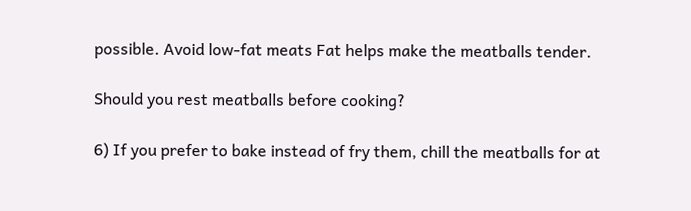possible. Avoid low-fat meats Fat helps make the meatballs tender.

Should you rest meatballs before cooking?

6) If you prefer to bake instead of fry them, chill the meatballs for at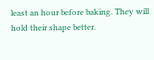least an hour before baking. They will hold their shape better.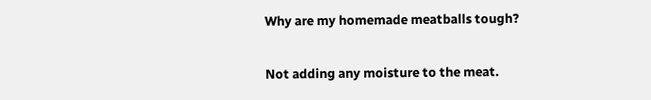Why are my homemade meatballs tough?

Not adding any moisture to the meat.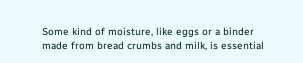Some kind of moisture, like eggs or a binder made from bread crumbs and milk, is essential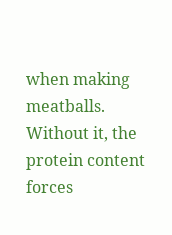when making meatballs. Without it, the protein content forces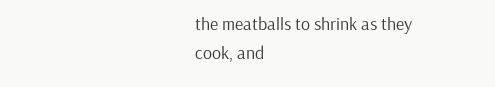the meatballs to shrink as they cook, and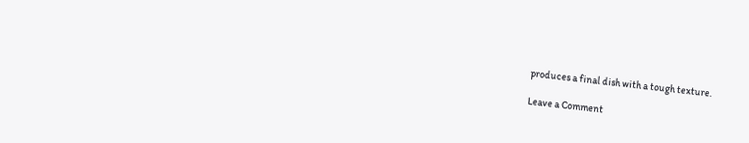produces a final dish with a tough texture.

Leave a Comment